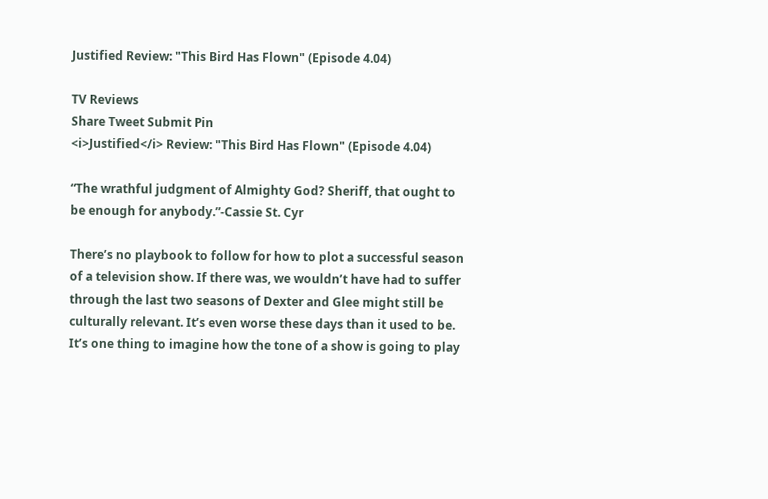Justified Review: "This Bird Has Flown" (Episode 4.04)

TV Reviews
Share Tweet Submit Pin
<i>Justified</i> Review: "This Bird Has Flown" (Episode 4.04)

“The wrathful judgment of Almighty God? Sheriff, that ought to be enough for anybody.”-Cassie St. Cyr

There’s no playbook to follow for how to plot a successful season of a television show. If there was, we wouldn’t have had to suffer through the last two seasons of Dexter and Glee might still be culturally relevant. It’s even worse these days than it used to be. It’s one thing to imagine how the tone of a show is going to play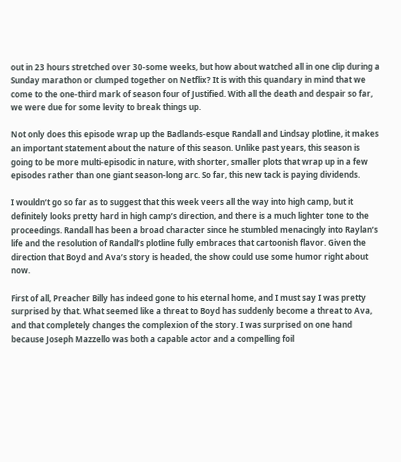out in 23 hours stretched over 30-some weeks, but how about watched all in one clip during a Sunday marathon or clumped together on Netflix? It is with this quandary in mind that we come to the one-third mark of season four of Justified. With all the death and despair so far, we were due for some levity to break things up.

Not only does this episode wrap up the Badlands-esque Randall and Lindsay plotline, it makes an important statement about the nature of this season. Unlike past years, this season is going to be more multi-episodic in nature, with shorter, smaller plots that wrap up in a few episodes rather than one giant season-long arc. So far, this new tack is paying dividends.

I wouldn’t go so far as to suggest that this week veers all the way into high camp, but it definitely looks pretty hard in high camp’s direction, and there is a much lighter tone to the proceedings. Randall has been a broad character since he stumbled menacingly into Raylan’s life and the resolution of Randall’s plotline fully embraces that cartoonish flavor. Given the direction that Boyd and Ava’s story is headed, the show could use some humor right about now.

First of all, Preacher Billy has indeed gone to his eternal home, and I must say I was pretty surprised by that. What seemed like a threat to Boyd has suddenly become a threat to Ava, and that completely changes the complexion of the story. I was surprised on one hand because Joseph Mazzello was both a capable actor and a compelling foil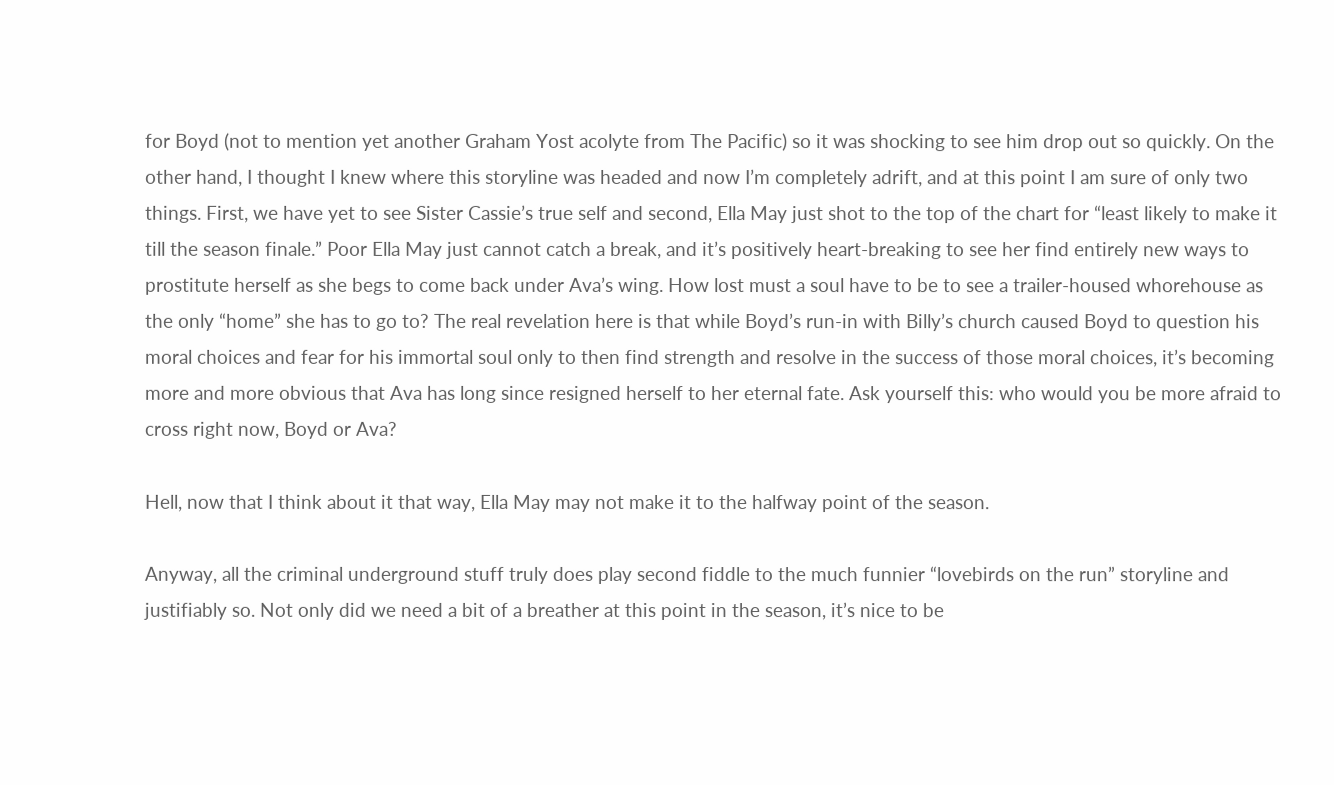for Boyd (not to mention yet another Graham Yost acolyte from The Pacific) so it was shocking to see him drop out so quickly. On the other hand, I thought I knew where this storyline was headed and now I’m completely adrift, and at this point I am sure of only two things. First, we have yet to see Sister Cassie’s true self and second, Ella May just shot to the top of the chart for “least likely to make it till the season finale.” Poor Ella May just cannot catch a break, and it’s positively heart-breaking to see her find entirely new ways to prostitute herself as she begs to come back under Ava’s wing. How lost must a soul have to be to see a trailer-housed whorehouse as the only “home” she has to go to? The real revelation here is that while Boyd’s run-in with Billy’s church caused Boyd to question his moral choices and fear for his immortal soul only to then find strength and resolve in the success of those moral choices, it’s becoming more and more obvious that Ava has long since resigned herself to her eternal fate. Ask yourself this: who would you be more afraid to cross right now, Boyd or Ava?

Hell, now that I think about it that way, Ella May may not make it to the halfway point of the season.

Anyway, all the criminal underground stuff truly does play second fiddle to the much funnier “lovebirds on the run” storyline and justifiably so. Not only did we need a bit of a breather at this point in the season, it’s nice to be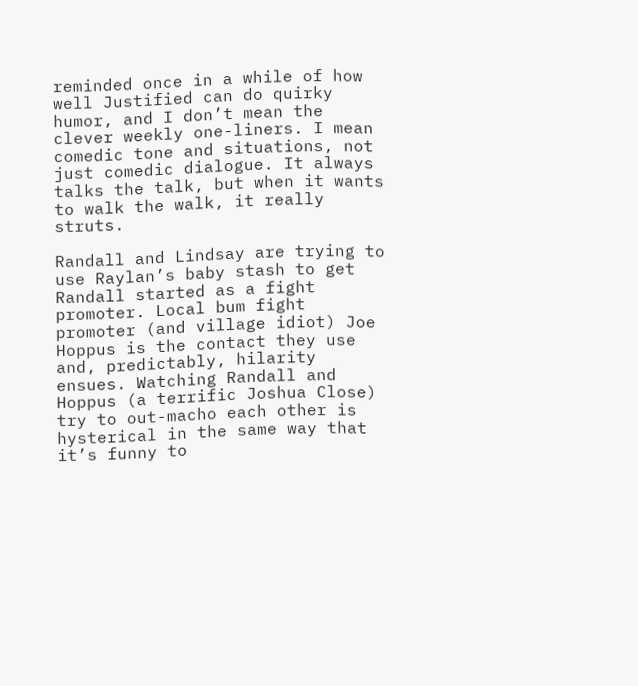reminded once in a while of how well Justified can do quirky humor, and I don’t mean the clever weekly one-liners. I mean comedic tone and situations, not just comedic dialogue. It always talks the talk, but when it wants to walk the walk, it really struts.

Randall and Lindsay are trying to use Raylan’s baby stash to get Randall started as a fight promoter. Local bum fight promoter (and village idiot) Joe Hoppus is the contact they use and, predictably, hilarity ensues. Watching Randall and Hoppus (a terrific Joshua Close) try to out-macho each other is hysterical in the same way that it’s funny to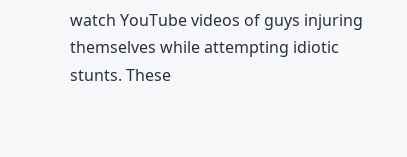watch YouTube videos of guys injuring themselves while attempting idiotic stunts. These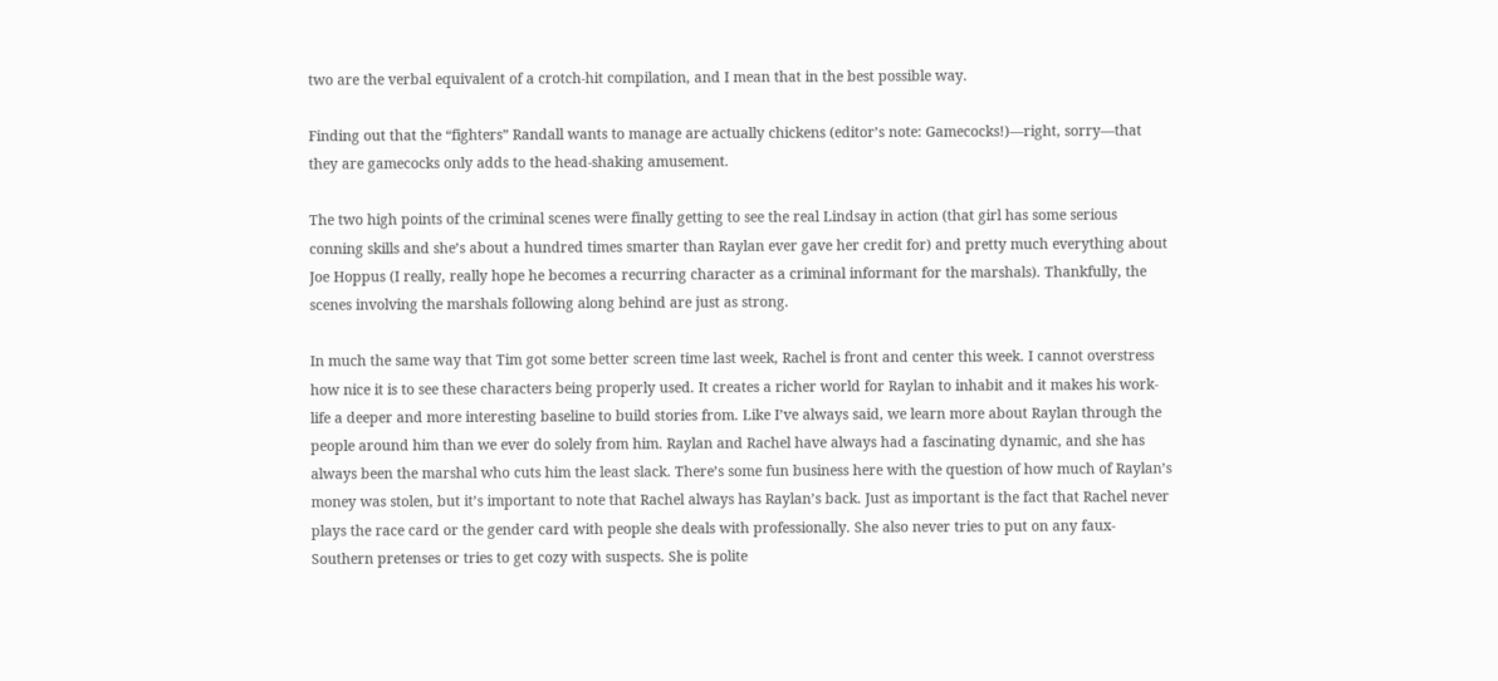two are the verbal equivalent of a crotch-hit compilation, and I mean that in the best possible way.

Finding out that the “fighters” Randall wants to manage are actually chickens (editor’s note: Gamecocks!)—right, sorry—that they are gamecocks only adds to the head-shaking amusement.

The two high points of the criminal scenes were finally getting to see the real Lindsay in action (that girl has some serious conning skills and she’s about a hundred times smarter than Raylan ever gave her credit for) and pretty much everything about Joe Hoppus (I really, really hope he becomes a recurring character as a criminal informant for the marshals). Thankfully, the scenes involving the marshals following along behind are just as strong.

In much the same way that Tim got some better screen time last week, Rachel is front and center this week. I cannot overstress how nice it is to see these characters being properly used. It creates a richer world for Raylan to inhabit and it makes his work-life a deeper and more interesting baseline to build stories from. Like I’ve always said, we learn more about Raylan through the people around him than we ever do solely from him. Raylan and Rachel have always had a fascinating dynamic, and she has always been the marshal who cuts him the least slack. There’s some fun business here with the question of how much of Raylan’s money was stolen, but it’s important to note that Rachel always has Raylan’s back. Just as important is the fact that Rachel never plays the race card or the gender card with people she deals with professionally. She also never tries to put on any faux-Southern pretenses or tries to get cozy with suspects. She is polite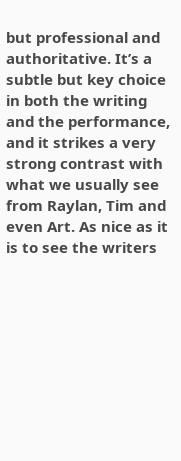but professional and authoritative. It’s a subtle but key choice in both the writing and the performance, and it strikes a very strong contrast with what we usually see from Raylan, Tim and even Art. As nice as it is to see the writers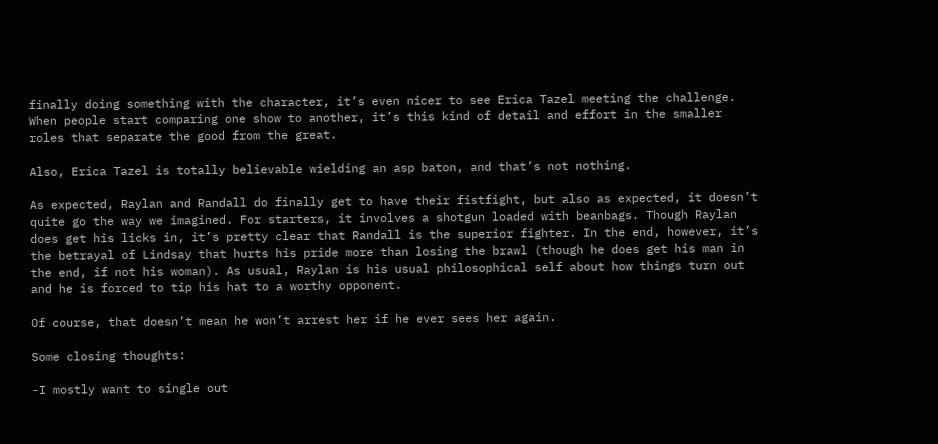finally doing something with the character, it’s even nicer to see Erica Tazel meeting the challenge. When people start comparing one show to another, it’s this kind of detail and effort in the smaller roles that separate the good from the great.

Also, Erica Tazel is totally believable wielding an asp baton, and that’s not nothing.

As expected, Raylan and Randall do finally get to have their fistfight, but also as expected, it doesn’t quite go the way we imagined. For starters, it involves a shotgun loaded with beanbags. Though Raylan does get his licks in, it’s pretty clear that Randall is the superior fighter. In the end, however, it’s the betrayal of Lindsay that hurts his pride more than losing the brawl (though he does get his man in the end, if not his woman). As usual, Raylan is his usual philosophical self about how things turn out and he is forced to tip his hat to a worthy opponent.

Of course, that doesn’t mean he won’t arrest her if he ever sees her again.

Some closing thoughts:

-I mostly want to single out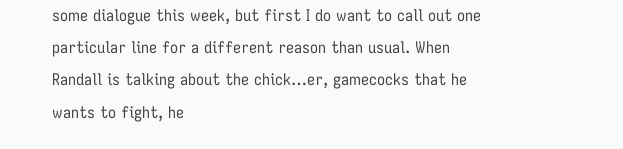some dialogue this week, but first I do want to call out one particular line for a different reason than usual. When Randall is talking about the chick…er, gamecocks that he wants to fight, he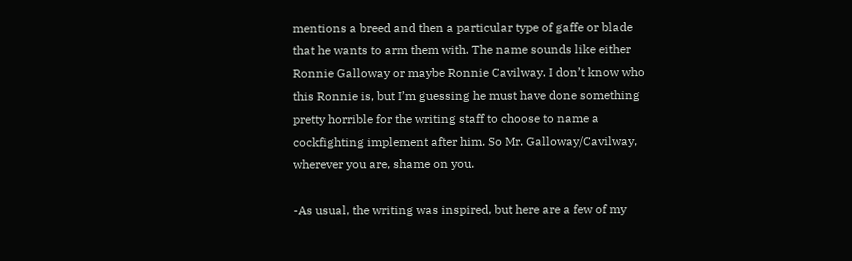mentions a breed and then a particular type of gaffe or blade that he wants to arm them with. The name sounds like either Ronnie Galloway or maybe Ronnie Cavilway. I don’t know who this Ronnie is, but I’m guessing he must have done something pretty horrible for the writing staff to choose to name a cockfighting implement after him. So Mr. Galloway/Cavilway, wherever you are, shame on you.

-As usual, the writing was inspired, but here are a few of my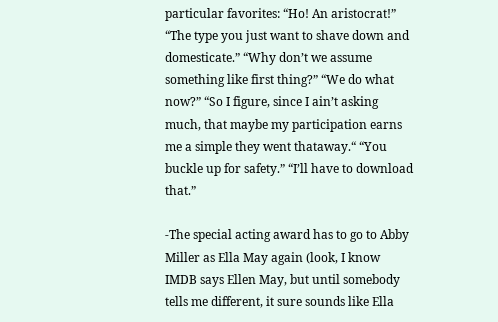particular favorites: “Ho! An aristocrat!” “The type you just want to shave down and domesticate.” “Why don’t we assume something like first thing?” “We do what now?” “So I figure, since I ain’t asking much, that maybe my participation earns me a simple they went thataway.“ “You buckle up for safety.” “I’ll have to download that.”

-The special acting award has to go to Abby Miller as Ella May again (look, I know IMDB says Ellen May, but until somebody tells me different, it sure sounds like Ella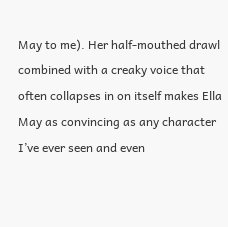May to me). Her half-mouthed drawl combined with a creaky voice that often collapses in on itself makes Ella May as convincing as any character I’ve ever seen and even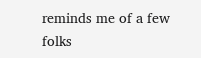reminds me of a few folks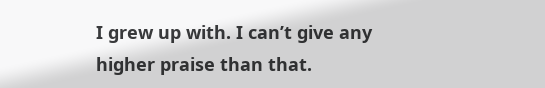I grew up with. I can’t give any higher praise than that.